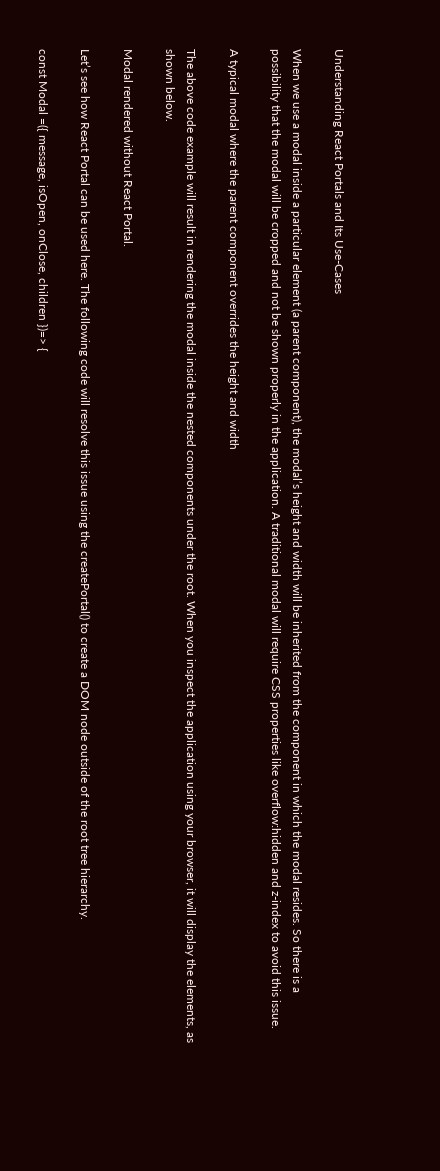Understanding React Portals and Its Use-Cases

When we use a modal inside a particular element (a parent component), the modal’s height and width will be inherited from the component in which the modal resides. So there is a possibility that the modal will be cropped and not be shown properly in the application. A traditional modal will require CSS properties like overflow:hidden and z-index to avoid this issue.

A typical modal where the parent component overrides the height and width

The above code example will result in rendering the modal inside the nested components under the root. When you inspect the application using your browser, it will display the elements, as shown below.

Modal rendered without React Portal.

Let’s see how React Portal can be used here. The following code will resolve this issue using the createPortal() to create a DOM node outside of the root tree hierarchy.

const Modal =({ message, isOpen, onClose, children })=> {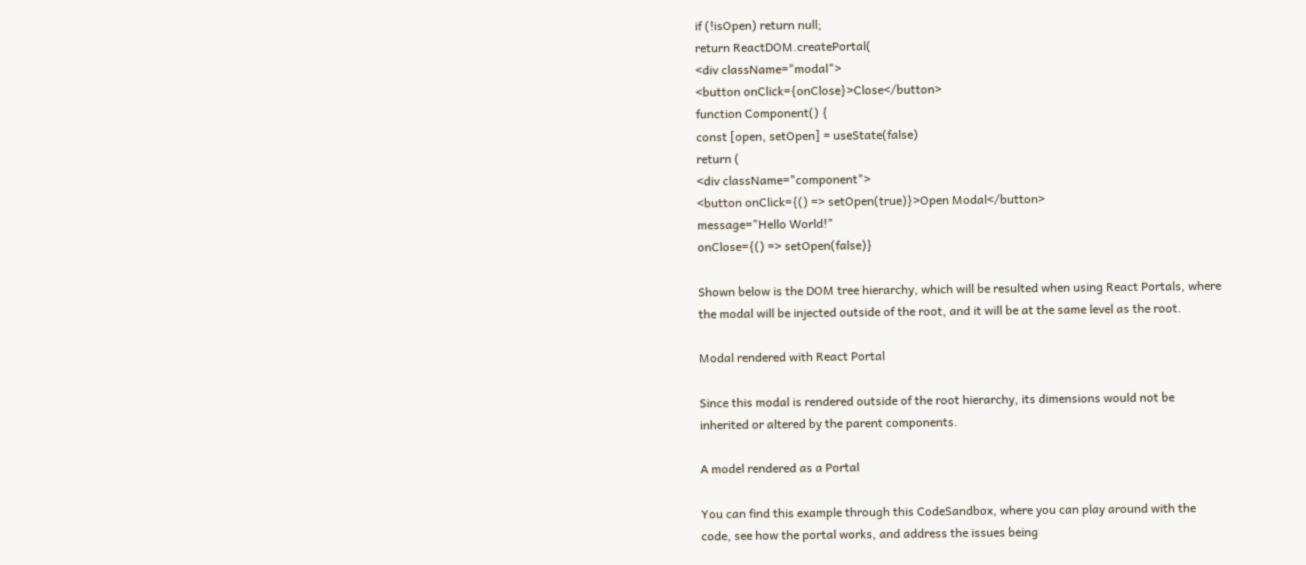if (!isOpen) return null;
return ReactDOM.createPortal(
<div className="modal">
<button onClick={onClose}>Close</button>
function Component() {
const [open, setOpen] = useState(false)
return (
<div className="component">
<button onClick={() => setOpen(true)}>Open Modal</button>
message="Hello World!"
onClose={() => setOpen(false)}

Shown below is the DOM tree hierarchy, which will be resulted when using React Portals, where the modal will be injected outside of the root, and it will be at the same level as the root.

Modal rendered with React Portal

Since this modal is rendered outside of the root hierarchy, its dimensions would not be inherited or altered by the parent components.

A model rendered as a Portal

You can find this example through this CodeSandbox, where you can play around with the code, see how the portal works, and address the issues being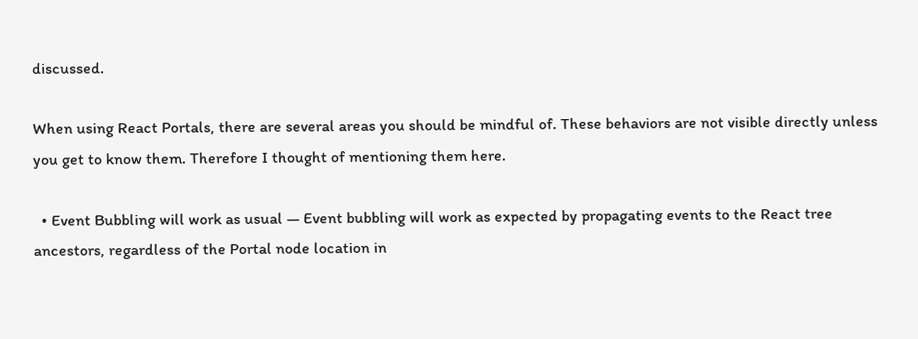discussed.

When using React Portals, there are several areas you should be mindful of. These behaviors are not visible directly unless you get to know them. Therefore I thought of mentioning them here.

  • Event Bubbling will work as usual — Event bubbling will work as expected by propagating events to the React tree ancestors, regardless of the Portal node location in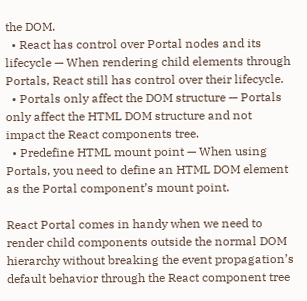the DOM.
  • React has control over Portal nodes and its lifecycle — When rendering child elements through Portals, React still has control over their lifecycle.
  • Portals only affect the DOM structure — Portals only affect the HTML DOM structure and not impact the React components tree.
  • Predefine HTML mount point — When using Portals, you need to define an HTML DOM element as the Portal component’s mount point.

React Portal comes in handy when we need to render child components outside the normal DOM hierarchy without breaking the event propagation’s default behavior through the React component tree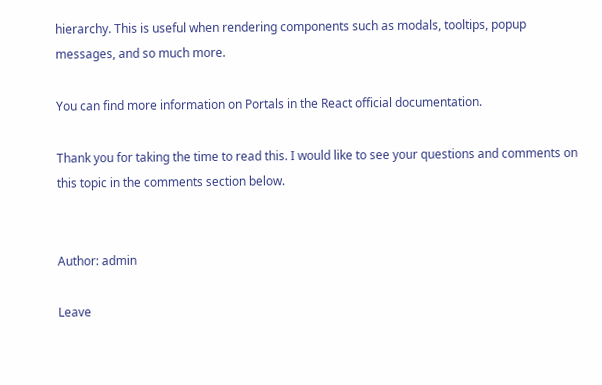hierarchy. This is useful when rendering components such as modals, tooltips, popup messages, and so much more.

You can find more information on Portals in the React official documentation.

Thank you for taking the time to read this. I would like to see your questions and comments on this topic in the comments section below.


Author: admin

Leave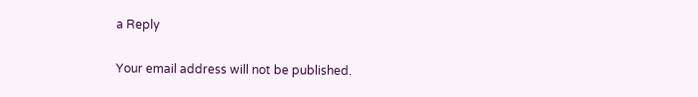a Reply

Your email address will not be published.